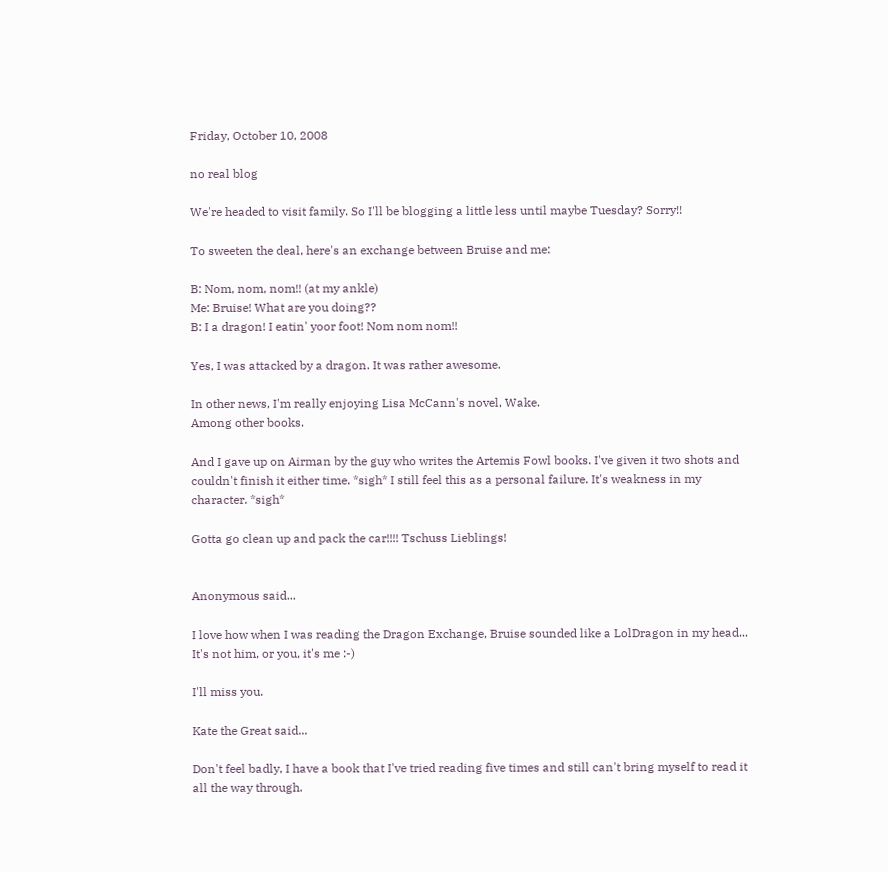Friday, October 10, 2008

no real blog

We're headed to visit family. So I'll be blogging a little less until maybe Tuesday? Sorry!!

To sweeten the deal, here's an exchange between Bruise and me:

B: Nom, nom, nom!! (at my ankle)
Me: Bruise! What are you doing??
B: I a dragon! I eatin' yoor foot! Nom nom nom!!

Yes, I was attacked by a dragon. It was rather awesome.

In other news, I'm really enjoying Lisa McCann's novel, Wake.
Among other books.

And I gave up on Airman by the guy who writes the Artemis Fowl books. I've given it two shots and couldn't finish it either time. *sigh* I still feel this as a personal failure. It's weakness in my character. *sigh*

Gotta go clean up and pack the car!!!! Tschuss Lieblings!


Anonymous said...

I love how when I was reading the Dragon Exchange, Bruise sounded like a LolDragon in my head... It's not him, or you, it's me :-)

I'll miss you.

Kate the Great said...

Don't feel badly, I have a book that I've tried reading five times and still can't bring myself to read it all the way through.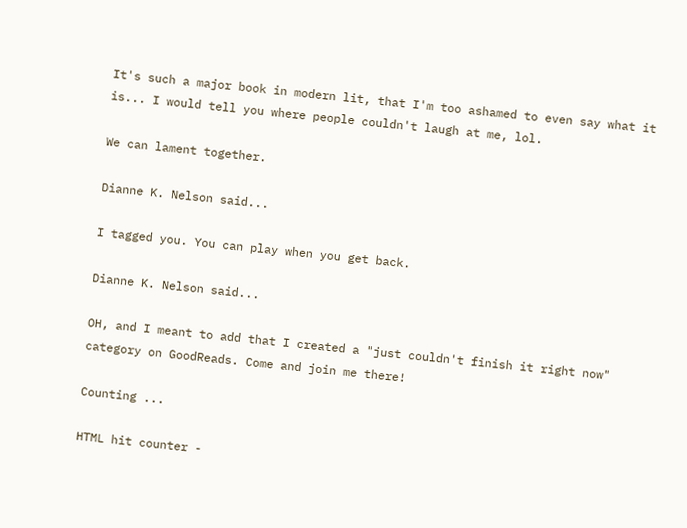It's such a major book in modern lit, that I'm too ashamed to even say what it is... I would tell you where people couldn't laugh at me, lol.

We can lament together.

Dianne K. Nelson said...

I tagged you. You can play when you get back.

Dianne K. Nelson said...

OH, and I meant to add that I created a "just couldn't finish it right now" category on GoodReads. Come and join me there!

Counting ...

HTML hit counter -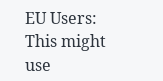EU Users: This might use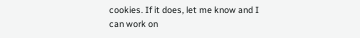cookies. If it does, let me know and I can work on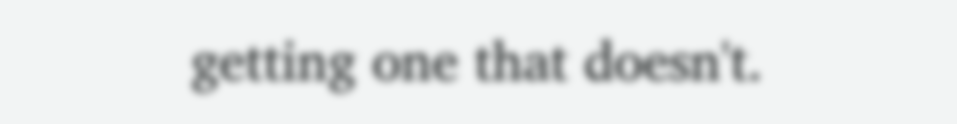getting one that doesn't.